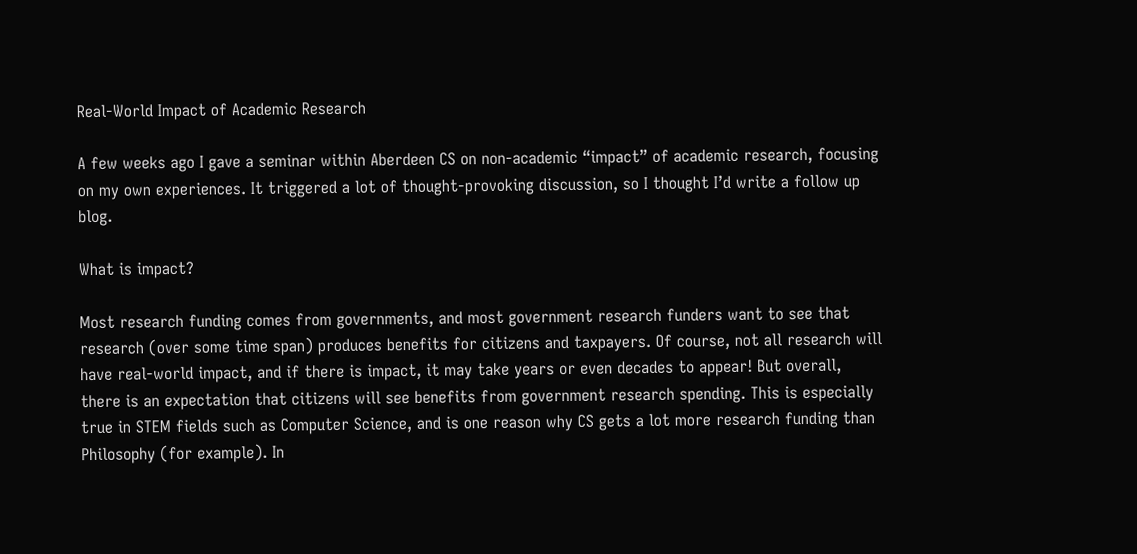Real-World Impact of Academic Research

A few weeks ago I gave a seminar within Aberdeen CS on non-academic “impact” of academic research, focusing on my own experiences. It triggered a lot of thought-provoking discussion, so I thought I’d write a follow up blog.

What is impact?

Most research funding comes from governments, and most government research funders want to see that research (over some time span) produces benefits for citizens and taxpayers. Of course, not all research will have real-world impact, and if there is impact, it may take years or even decades to appear! But overall, there is an expectation that citizens will see benefits from government research spending. This is especially true in STEM fields such as Computer Science, and is one reason why CS gets a lot more research funding than Philosophy (for example). In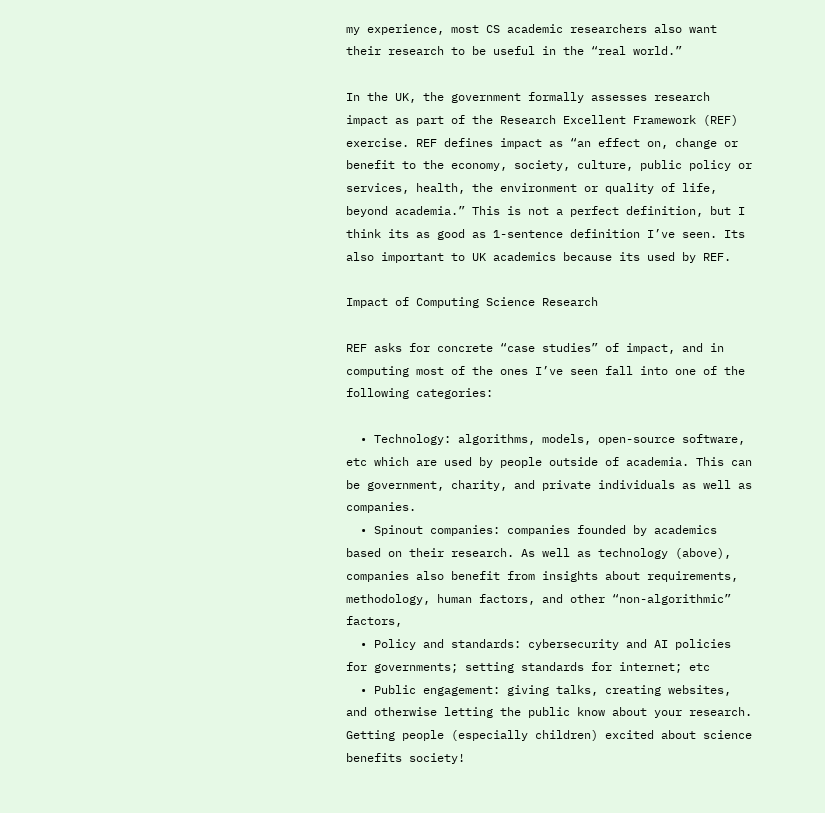my experience, most CS academic researchers also want their research to be useful in the “real world.”

In the UK, the government formally assesses research impact as part of the Research Excellent Framework (REF) exercise. REF defines impact as “an effect on, change or benefit to the economy, society, culture, public policy or services, health, the environment or quality of life, beyond academia.” This is not a perfect definition, but I think its as good as 1-sentence definition I’ve seen. Its also important to UK academics because its used by REF.

Impact of Computing Science Research

REF asks for concrete “case studies” of impact, and in computing most of the ones I’ve seen fall into one of the following categories:

  • Technology: algorithms, models, open-source software, etc which are used by people outside of academia. This can be government, charity, and private individuals as well as companies.
  • Spinout companies: companies founded by academics based on their research. As well as technology (above), companies also benefit from insights about requirements, methodology, human factors, and other “non-algorithmic” factors,
  • Policy and standards: cybersecurity and AI policies for governments; setting standards for internet; etc
  • Public engagement: giving talks, creating websites, and otherwise letting the public know about your research. Getting people (especially children) excited about science benefits society!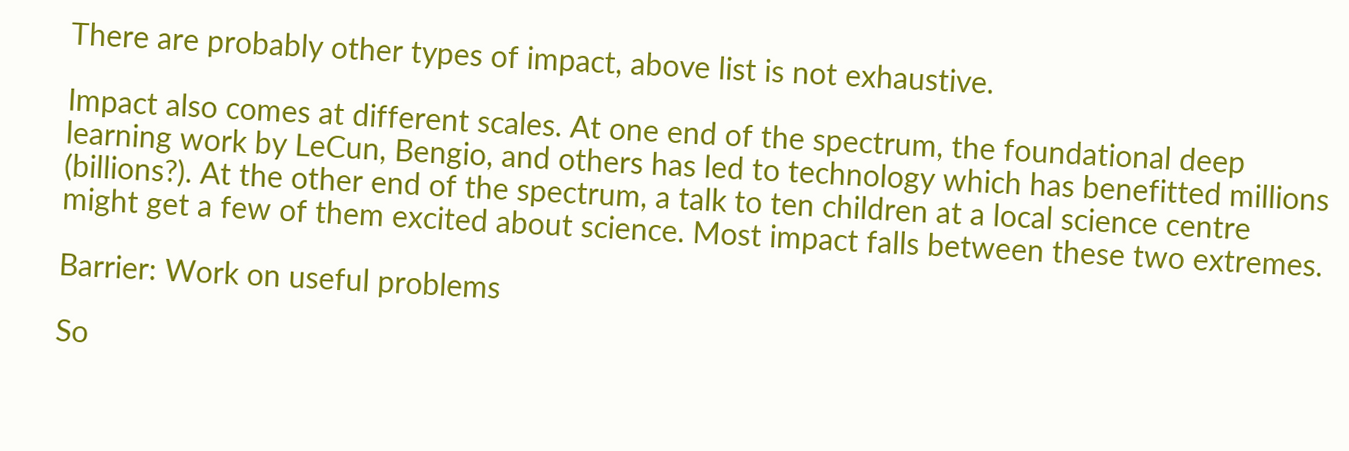There are probably other types of impact, above list is not exhaustive.

Impact also comes at different scales. At one end of the spectrum, the foundational deep learning work by LeCun, Bengio, and others has led to technology which has benefitted millions (billions?). At the other end of the spectrum, a talk to ten children at a local science centre might get a few of them excited about science. Most impact falls between these two extremes.

Barrier: Work on useful problems

So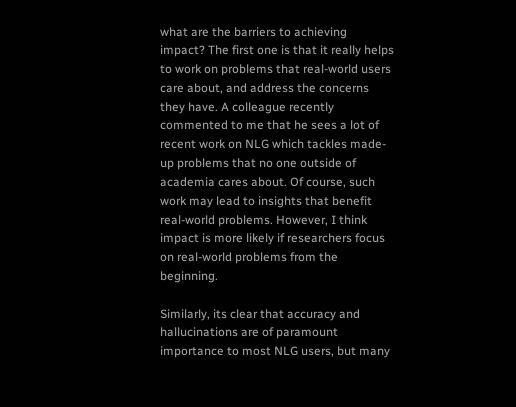what are the barriers to achieving impact? The first one is that it really helps to work on problems that real-world users care about, and address the concerns they have. A colleague recently commented to me that he sees a lot of recent work on NLG which tackles made-up problems that no one outside of academia cares about. Of course, such work may lead to insights that benefit real-world problems. However, I think impact is more likely if researchers focus on real-world problems from the beginning.

Similarly, its clear that accuracy and hallucinations are of paramount importance to most NLG users, but many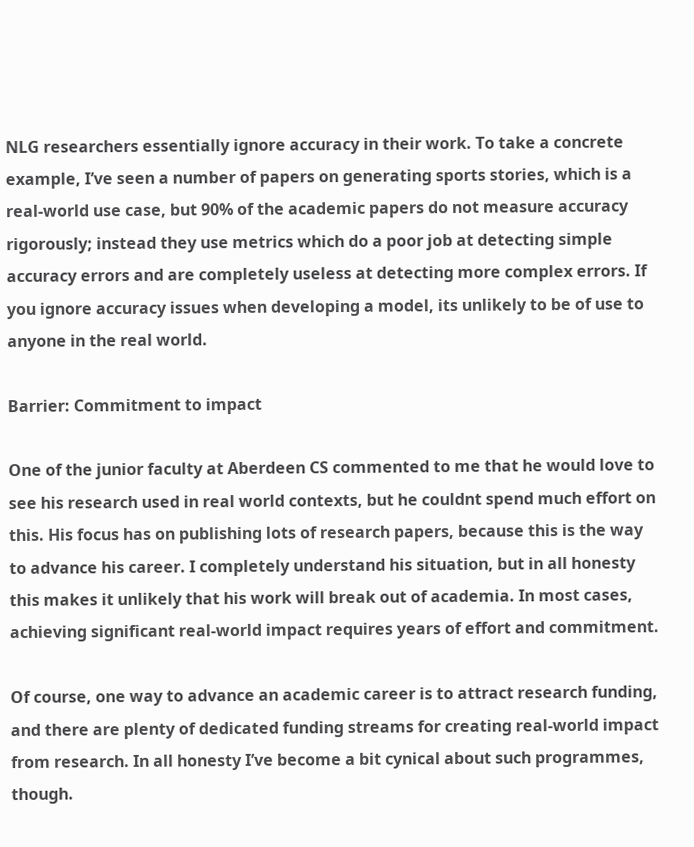NLG researchers essentially ignore accuracy in their work. To take a concrete example, I’ve seen a number of papers on generating sports stories, which is a real-world use case, but 90% of the academic papers do not measure accuracy rigorously; instead they use metrics which do a poor job at detecting simple accuracy errors and are completely useless at detecting more complex errors. If you ignore accuracy issues when developing a model, its unlikely to be of use to anyone in the real world.

Barrier: Commitment to impact

One of the junior faculty at Aberdeen CS commented to me that he would love to see his research used in real world contexts, but he couldnt spend much effort on this. His focus has on publishing lots of research papers, because this is the way to advance his career. I completely understand his situation, but in all honesty this makes it unlikely that his work will break out of academia. In most cases, achieving significant real-world impact requires years of effort and commitment.

Of course, one way to advance an academic career is to attract research funding, and there are plenty of dedicated funding streams for creating real-world impact from research. In all honesty I’ve become a bit cynical about such programmes, though.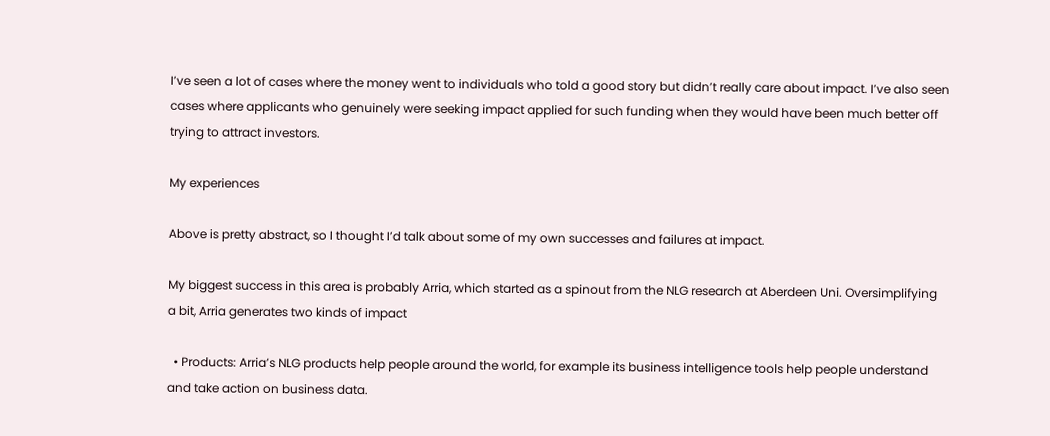I’ve seen a lot of cases where the money went to individuals who told a good story but didn’t really care about impact. I’ve also seen cases where applicants who genuinely were seeking impact applied for such funding when they would have been much better off trying to attract investors.

My experiences

Above is pretty abstract, so I thought I’d talk about some of my own successes and failures at impact.

My biggest success in this area is probably Arria, which started as a spinout from the NLG research at Aberdeen Uni. Oversimplifying a bit, Arria generates two kinds of impact

  • Products: Arria’s NLG products help people around the world, for example its business intelligence tools help people understand and take action on business data.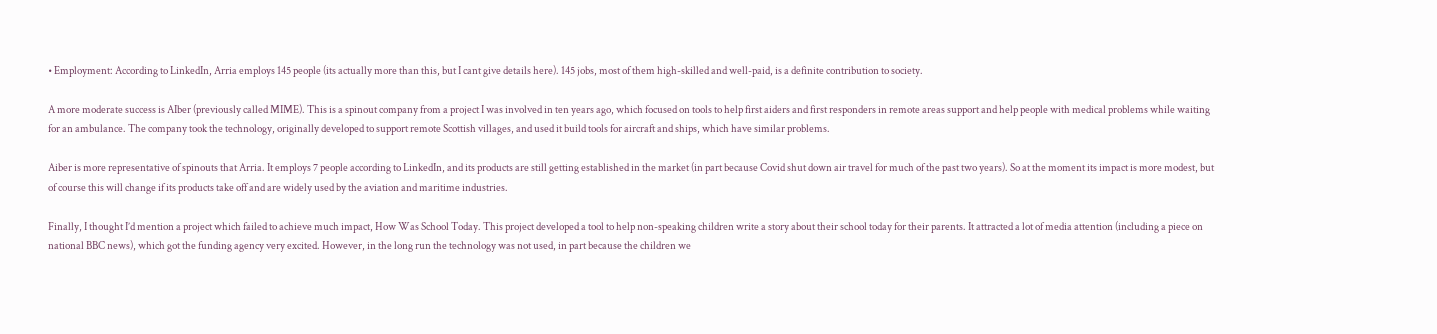• Employment: According to LinkedIn, Arria employs 145 people (its actually more than this, but I cant give details here). 145 jobs, most of them high-skilled and well-paid, is a definite contribution to society.

A more moderate success is AIber (previously called MIME). This is a spinout company from a project I was involved in ten years ago, which focused on tools to help first aiders and first responders in remote areas support and help people with medical problems while waiting for an ambulance. The company took the technology, originally developed to support remote Scottish villages, and used it build tools for aircraft and ships, which have similar problems.

Aiber is more representative of spinouts that Arria. It employs 7 people according to LinkedIn, and its products are still getting established in the market (in part because Covid shut down air travel for much of the past two years). So at the moment its impact is more modest, but of course this will change if its products take off and are widely used by the aviation and maritime industries.

Finally, I thought I’d mention a project which failed to achieve much impact, How Was School Today. This project developed a tool to help non-speaking children write a story about their school today for their parents. It attracted a lot of media attention (including a piece on national BBC news), which got the funding agency very excited. However, in the long run the technology was not used, in part because the children we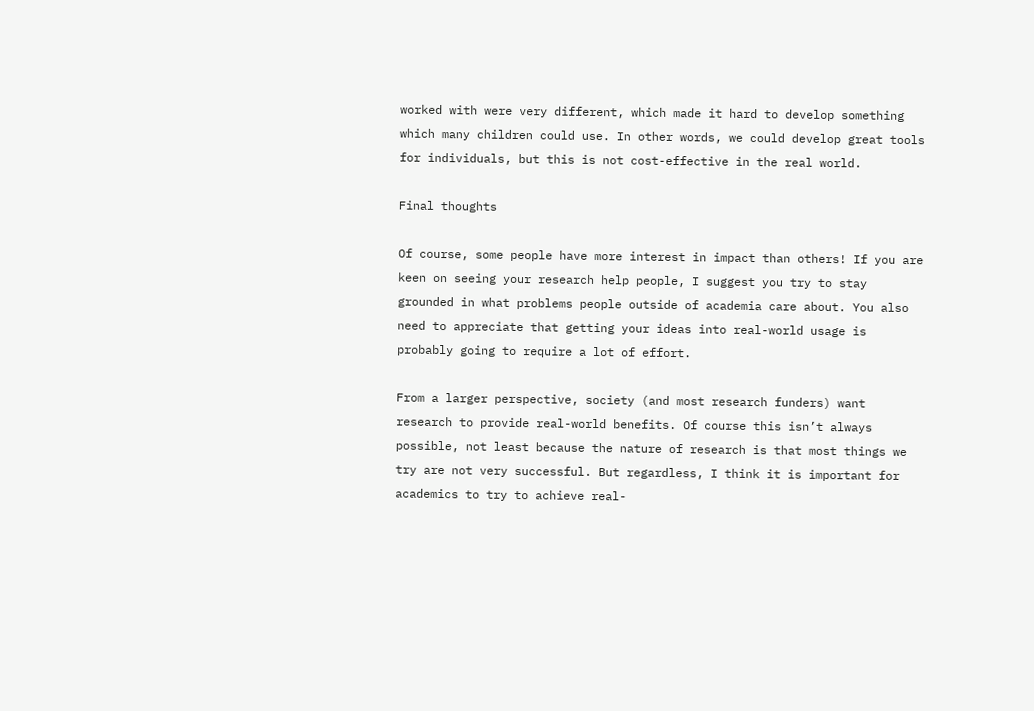worked with were very different, which made it hard to develop something which many children could use. In other words, we could develop great tools for individuals, but this is not cost-effective in the real world.

Final thoughts

Of course, some people have more interest in impact than others! If you are keen on seeing your research help people, I suggest you try to stay grounded in what problems people outside of academia care about. You also need to appreciate that getting your ideas into real-world usage is probably going to require a lot of effort.

From a larger perspective, society (and most research funders) want research to provide real-world benefits. Of course this isn’t always possible, not least because the nature of research is that most things we try are not very successful. But regardless, I think it is important for academics to try to achieve real-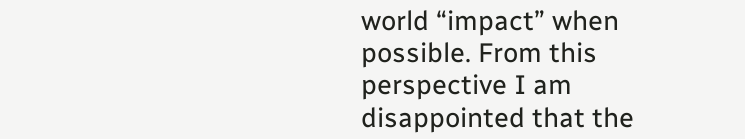world “impact” when possible. From this perspective I am disappointed that the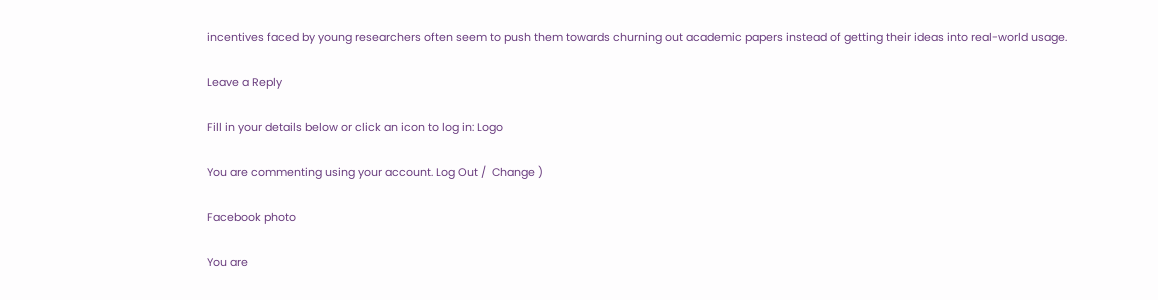incentives faced by young researchers often seem to push them towards churning out academic papers instead of getting their ideas into real-world usage.

Leave a Reply

Fill in your details below or click an icon to log in: Logo

You are commenting using your account. Log Out /  Change )

Facebook photo

You are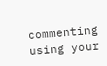commenting using your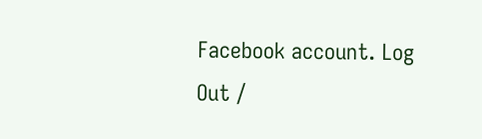Facebook account. Log Out /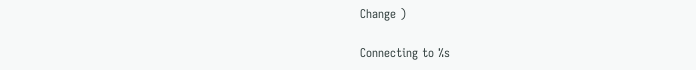Change )

Connecting to %s